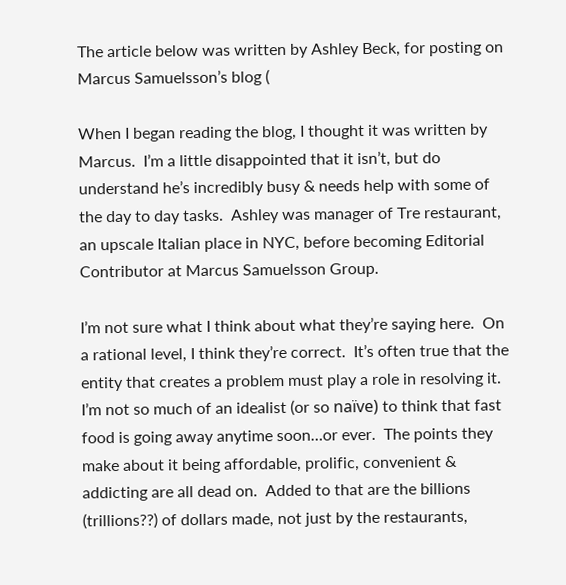The article below was written by Ashley Beck, for posting on Marcus Samuelsson’s blog (

When I began reading the blog, I thought it was written by Marcus.  I’m a little disappointed that it isn’t, but do understand he’s incredibly busy & needs help with some of the day to day tasks.  Ashley was manager of Tre restaurant, an upscale Italian place in NYC, before becoming Editorial Contributor at Marcus Samuelsson Group.

I’m not sure what I think about what they’re saying here.  On a rational level, I think they’re correct.  It’s often true that the entity that creates a problem must play a role in resolving it.  I’m not so much of an idealist (or so naïve) to think that fast food is going away anytime soon…or ever.  The points they make about it being affordable, prolific, convenient & addicting are all dead on.  Added to that are the billions (trillions??) of dollars made, not just by the restaurants,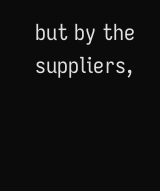but by the suppliers,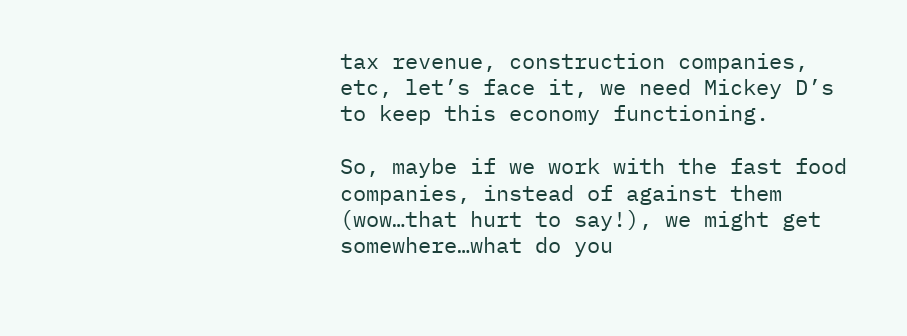tax revenue, construction companies, etc, let’s face it, we need Mickey D’s to keep this economy functioning.

So, maybe if we work with the fast food companies, instead of against them (wow…that hurt to say!), we might get somewhere…what do you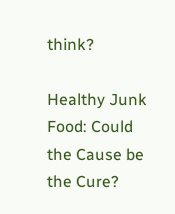think?

Healthy Junk Food: Could the Cause be the Cure?